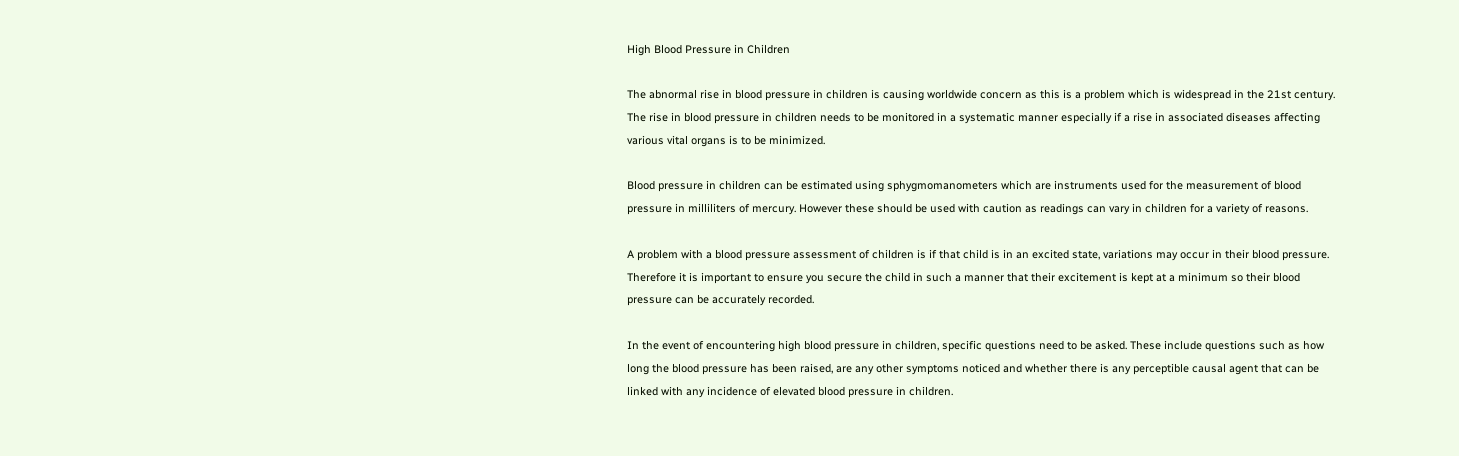High Blood Pressure in Children

The abnormal rise in blood pressure in children is causing worldwide concern as this is a problem which is widespread in the 21st century. The rise in blood pressure in children needs to be monitored in a systematic manner especially if a rise in associated diseases affecting various vital organs is to be minimized.

Blood pressure in children can be estimated using sphygmomanometers which are instruments used for the measurement of blood pressure in milliliters of mercury. However these should be used with caution as readings can vary in children for a variety of reasons.

A problem with a blood pressure assessment of children is if that child is in an excited state, variations may occur in their blood pressure. Therefore it is important to ensure you secure the child in such a manner that their excitement is kept at a minimum so their blood pressure can be accurately recorded.

In the event of encountering high blood pressure in children, specific questions need to be asked. These include questions such as how long the blood pressure has been raised, are any other symptoms noticed and whether there is any perceptible causal agent that can be linked with any incidence of elevated blood pressure in children.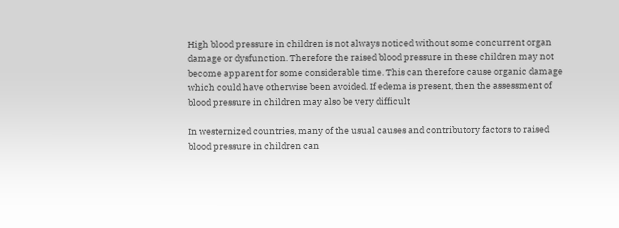High blood pressure in children is not always noticed without some concurrent organ damage or dysfunction. Therefore the raised blood pressure in these children may not become apparent for some considerable time. This can therefore cause organic damage which could have otherwise been avoided. If edema is present, then the assessment of blood pressure in children may also be very difficult

In westernized countries, many of the usual causes and contributory factors to raised blood pressure in children can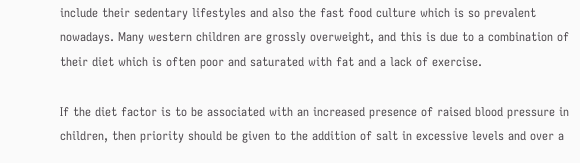include their sedentary lifestyles and also the fast food culture which is so prevalent nowadays. Many western children are grossly overweight, and this is due to a combination of their diet which is often poor and saturated with fat and a lack of exercise.

If the diet factor is to be associated with an increased presence of raised blood pressure in children, then priority should be given to the addition of salt in excessive levels and over a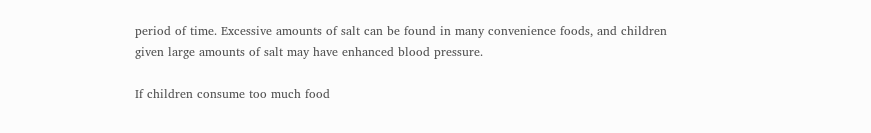period of time. Excessive amounts of salt can be found in many convenience foods, and children given large amounts of salt may have enhanced blood pressure.

If children consume too much food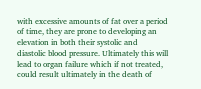with excessive amounts of fat over a period of time, they are prone to developing an elevation in both their systolic and diastolic blood pressure. Ultimately this will lead to organ failure which if not treated, could result ultimately in the death of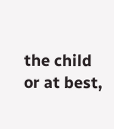the child or at best,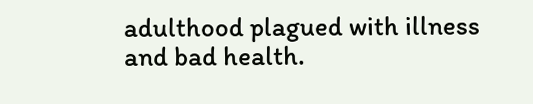adulthood plagued with illness and bad health.